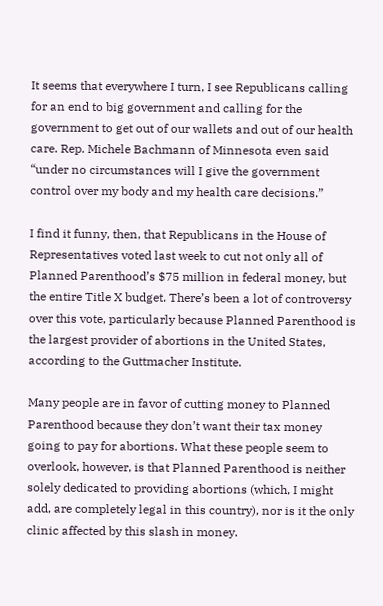It seems that everywhere I turn, I see Republicans calling for an end to big government and calling for the government to get out of our wallets and out of our health care. Rep. Michele Bachmann of Minnesota even said “under no circumstances will I give the government control over my body and my health care decisions.”

I find it funny, then, that Republicans in the House of Representatives voted last week to cut not only all of Planned Parenthood’s $75 million in federal money, but the entire Title X budget. There’s been a lot of controversy over this vote, particularly because Planned Parenthood is the largest provider of abortions in the United States, according to the Guttmacher Institute.

Many people are in favor of cutting money to Planned Parenthood because they don’t want their tax money going to pay for abortions. What these people seem to overlook, however, is that Planned Parenthood is neither solely dedicated to providing abortions (which, I might add, are completely legal in this country), nor is it the only clinic affected by this slash in money.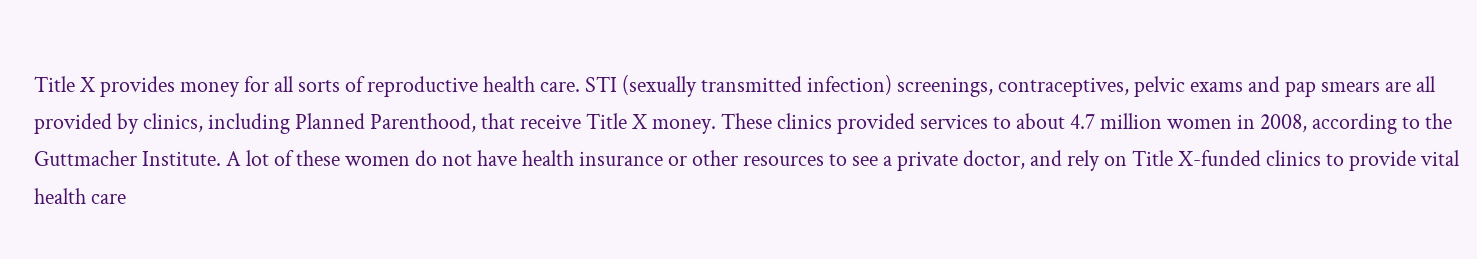Title X provides money for all sorts of reproductive health care. STI (sexually transmitted infection) screenings, contraceptives, pelvic exams and pap smears are all provided by clinics, including Planned Parenthood, that receive Title X money. These clinics provided services to about 4.7 million women in 2008, according to the Guttmacher Institute. A lot of these women do not have health insurance or other resources to see a private doctor, and rely on Title X-funded clinics to provide vital health care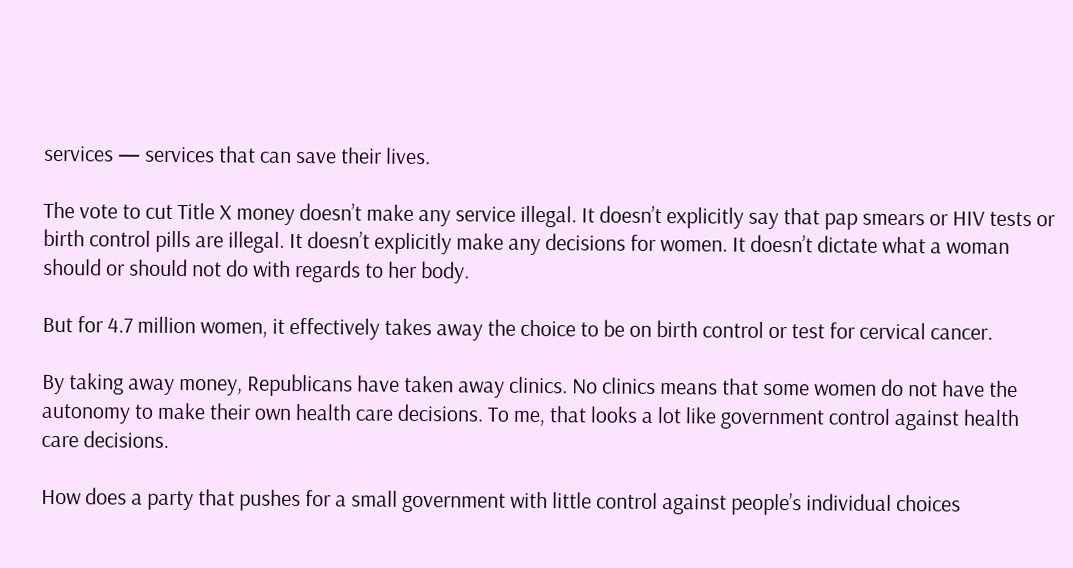services — services that can save their lives.

The vote to cut Title X money doesn’t make any service illegal. It doesn’t explicitly say that pap smears or HIV tests or birth control pills are illegal. It doesn’t explicitly make any decisions for women. It doesn’t dictate what a woman should or should not do with regards to her body.

But for 4.7 million women, it effectively takes away the choice to be on birth control or test for cervical cancer.

By taking away money, Republicans have taken away clinics. No clinics means that some women do not have the autonomy to make their own health care decisions. To me, that looks a lot like government control against health care decisions.

How does a party that pushes for a small government with little control against people’s individual choices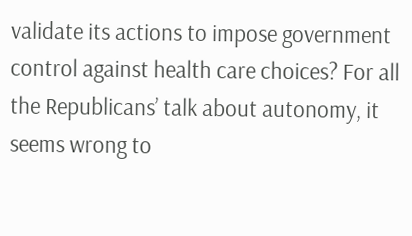validate its actions to impose government control against health care choices? For all the Republicans’ talk about autonomy, it seems wrong to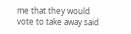me that they would vote to take away said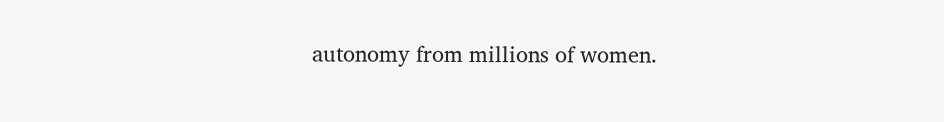autonomy from millions of women.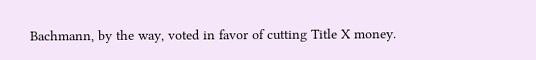Bachmann, by the way, voted in favor of cutting Title X money.